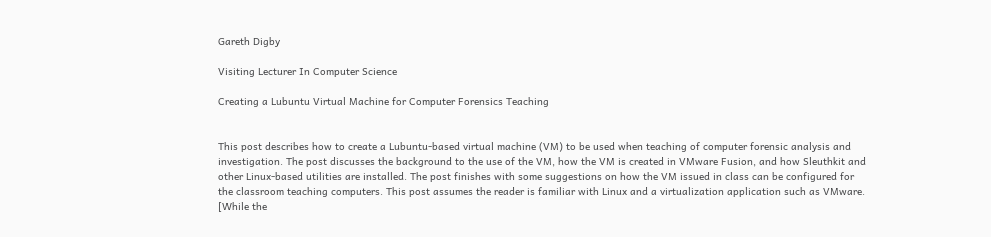Gareth Digby

Visiting Lecturer In Computer Science

Creating a Lubuntu Virtual Machine for Computer Forensics Teaching


This post describes how to create a Lubuntu-based virtual machine (VM) to be used when teaching of computer forensic analysis and investigation. The post discusses the background to the use of the VM, how the VM is created in VMware Fusion, and how Sleuthkit and other Linux-based utilities are installed. The post finishes with some suggestions on how the VM issued in class can be configured for the classroom teaching computers. This post assumes the reader is familiar with Linux and a virtualization application such as VMware. [While the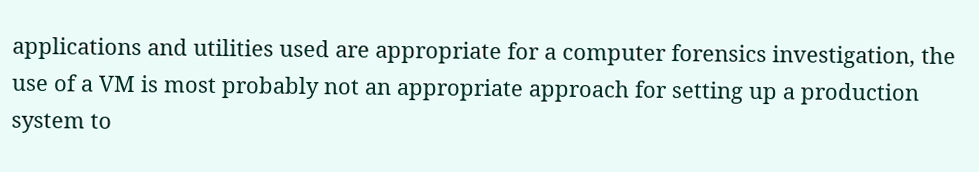applications and utilities used are appropriate for a computer forensics investigation, the use of a VM is most probably not an appropriate approach for setting up a production system to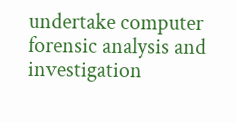undertake computer forensic analysis and investigation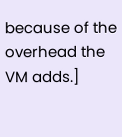because of the overhead the VM adds.]